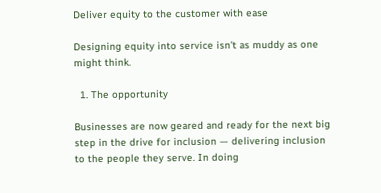Deliver equity to the customer with ease

Designing equity into service isn't as muddy as one might think.

  1. The opportunity

Businesses are now geared and ready for the next big step in the drive for inclusion — delivering inclusion to the people they serve. In doing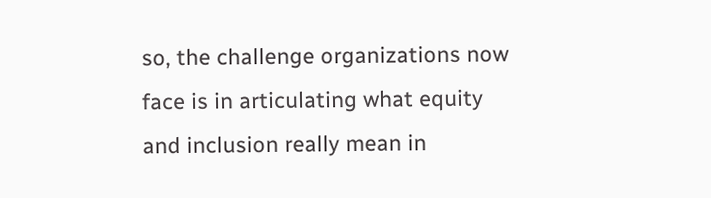so, the challenge organizations now face is in articulating what equity and inclusion really mean in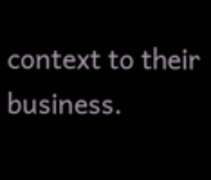context to their business.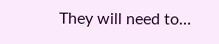They will need to…